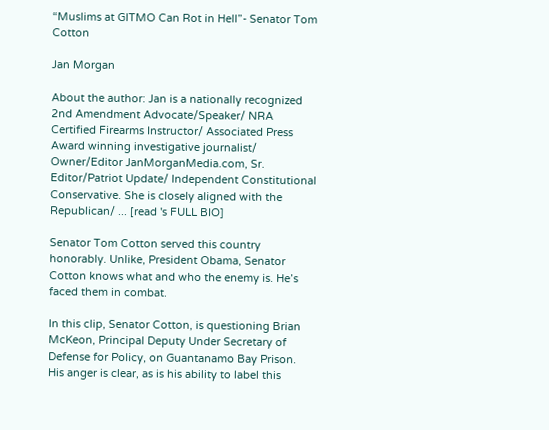“Muslims at GITMO Can Rot in Hell”- Senator Tom Cotton

Jan Morgan

About the author: Jan is a nationally recognized 2nd Amendment Advocate/Speaker/ NRA Certified Firearms Instructor/ Associated Press Award winning investigative journalist/ Owner/Editor JanMorganMedia.com, Sr. Editor/Patriot Update/ Independent Constitutional Conservative. She is closely aligned with the Republican/ ... [read 's FULL BIO]

Senator Tom Cotton served this country honorably. Unlike, President Obama, Senator Cotton knows what and who the enemy is. He’s faced them in combat.

In this clip, Senator Cotton, is questioning Brian McKeon, Principal Deputy Under Secretary of Defense for Policy, on Guantanamo Bay Prison.
His anger is clear, as is his ability to label this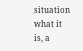situation what it is, a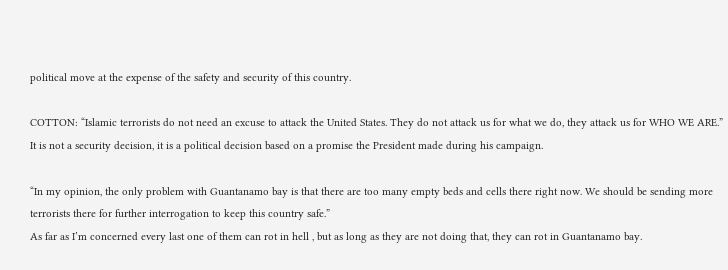political move at the expense of the safety and security of this country.

COTTON: “Islamic terrorists do not need an excuse to attack the United States. They do not attack us for what we do, they attack us for WHO WE ARE.”
It is not a security decision, it is a political decision based on a promise the President made during his campaign.

“In my opinion, the only problem with Guantanamo bay is that there are too many empty beds and cells there right now. We should be sending more terrorists there for further interrogation to keep this country safe.”
As far as I’m concerned every last one of them can rot in hell , but as long as they are not doing that, they can rot in Guantanamo bay.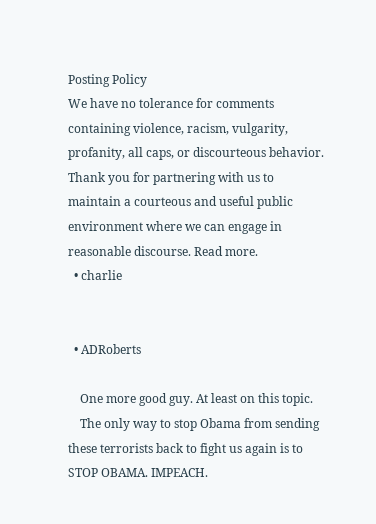Posting Policy
We have no tolerance for comments containing violence, racism, vulgarity, profanity, all caps, or discourteous behavior. Thank you for partnering with us to maintain a courteous and useful public environment where we can engage in reasonable discourse. Read more.
  • charlie


  • ADRoberts

    One more good guy. At least on this topic.
    The only way to stop Obama from sending these terrorists back to fight us again is to STOP OBAMA. IMPEACH.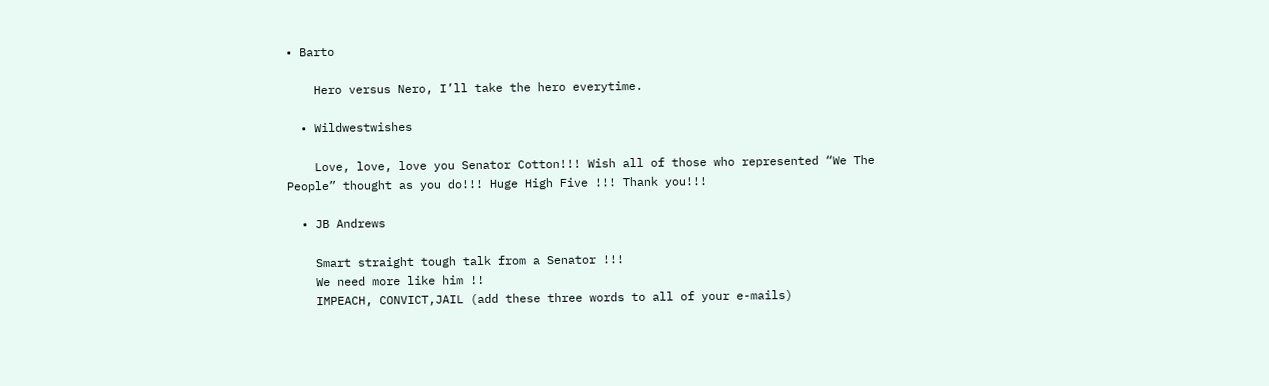• Barto

    Hero versus Nero, I’ll take the hero everytime.

  • Wildwestwishes

    Love, love, love you Senator Cotton!!! Wish all of those who represented “We The People” thought as you do!!! Huge High Five !!! Thank you!!!

  • JB Andrews

    Smart straight tough talk from a Senator !!!
    We need more like him !!
    IMPEACH, CONVICT,JAIL (add these three words to all of your e-mails)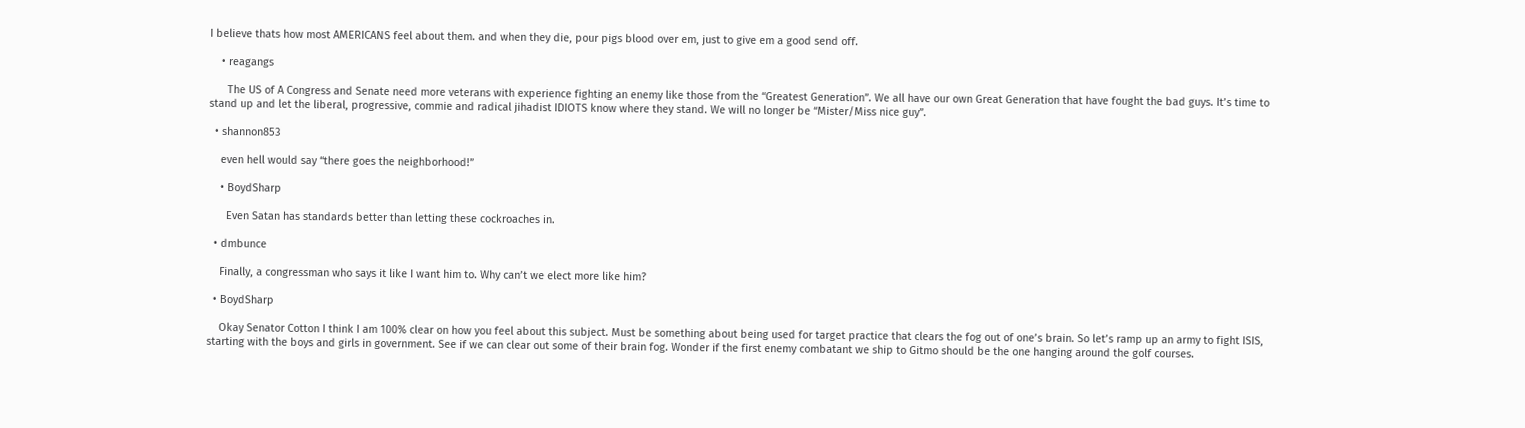I believe thats how most AMERICANS feel about them. and when they die, pour pigs blood over em, just to give em a good send off.

    • reagangs

      The US of A Congress and Senate need more veterans with experience fighting an enemy like those from the “Greatest Generation”. We all have our own Great Generation that have fought the bad guys. It’s time to stand up and let the liberal, progressive, commie and radical jihadist IDIOTS know where they stand. We will no longer be “Mister/Miss nice guy”.

  • shannon853

    even hell would say “there goes the neighborhood!”

    • BoydSharp

      Even Satan has standards better than letting these cockroaches in.

  • dmbunce

    Finally, a congressman who says it like I want him to. Why can’t we elect more like him?

  • BoydSharp

    Okay Senator Cotton I think I am 100% clear on how you feel about this subject. Must be something about being used for target practice that clears the fog out of one’s brain. So let’s ramp up an army to fight ISIS, starting with the boys and girls in government. See if we can clear out some of their brain fog. Wonder if the first enemy combatant we ship to Gitmo should be the one hanging around the golf courses.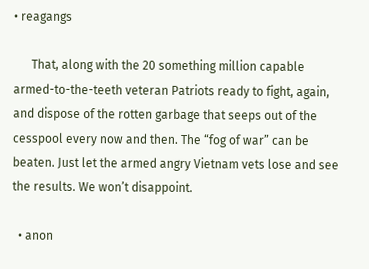• reagangs

      That, along with the 20 something million capable armed-to-the-teeth veteran Patriots ready to fight, again, and dispose of the rotten garbage that seeps out of the cesspool every now and then. The “fog of war” can be beaten. Just let the armed angry Vietnam vets lose and see the results. We won’t disappoint.

  • anon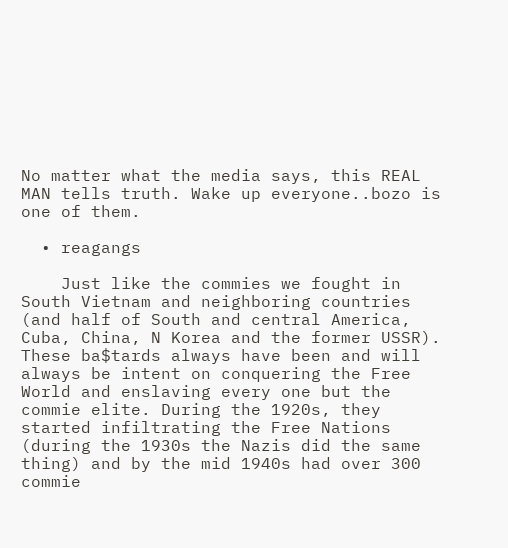No matter what the media says, this REAL MAN tells truth. Wake up everyone..bozo is one of them.

  • reagangs

    Just like the commies we fought in South Vietnam and neighboring countries (and half of South and central America, Cuba, China, N Korea and the former USSR). These ba$tards always have been and will always be intent on conquering the Free World and enslaving every one but the commie elite. During the 1920s, they started infiltrating the Free Nations (during the 1930s the Nazis did the same thing) and by the mid 1940s had over 300 commie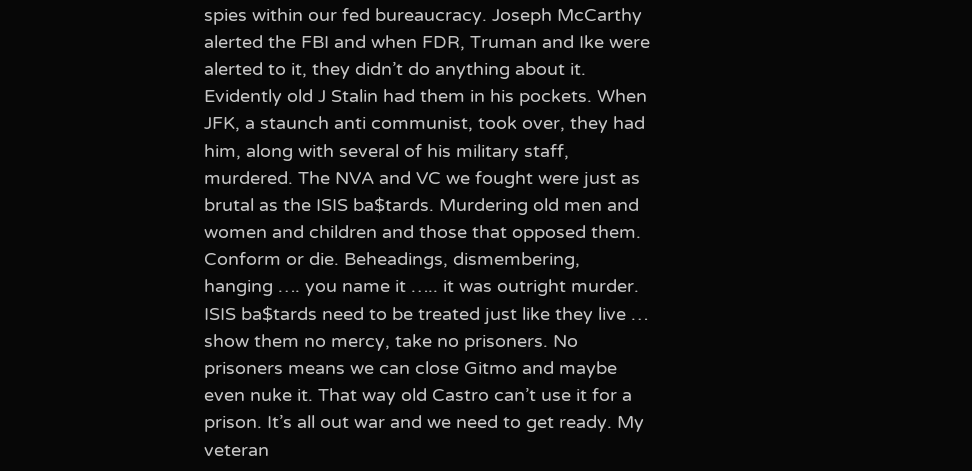spies within our fed bureaucracy. Joseph McCarthy alerted the FBI and when FDR, Truman and Ike were alerted to it, they didn’t do anything about it. Evidently old J Stalin had them in his pockets. When JFK, a staunch anti communist, took over, they had him, along with several of his military staff, murdered. The NVA and VC we fought were just as brutal as the ISIS ba$tards. Murdering old men and women and children and those that opposed them. Conform or die. Beheadings, dismembering, hanging …. you name it ….. it was outright murder. ISIS ba$tards need to be treated just like they live … show them no mercy, take no prisoners. No prisoners means we can close Gitmo and maybe even nuke it. That way old Castro can’t use it for a prison. It’s all out war and we need to get ready. My veteran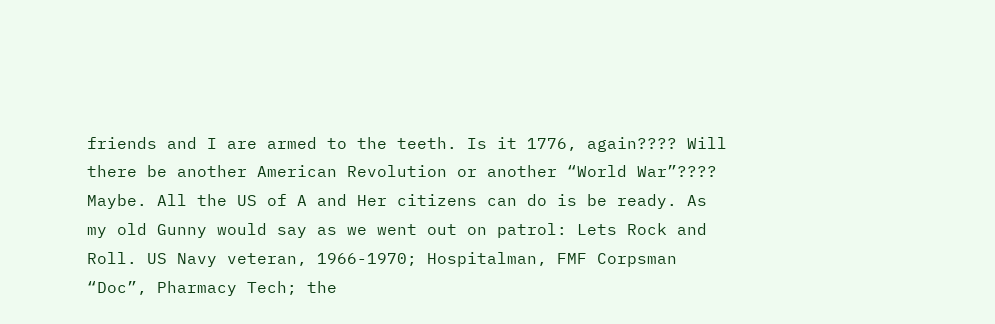friends and I are armed to the teeth. Is it 1776, again???? Will there be another American Revolution or another “World War”???? Maybe. All the US of A and Her citizens can do is be ready. As my old Gunny would say as we went out on patrol: Lets Rock and Roll. US Navy veteran, 1966-1970; Hospitalman, FMF Corpsman “Doc”, Pharmacy Tech; the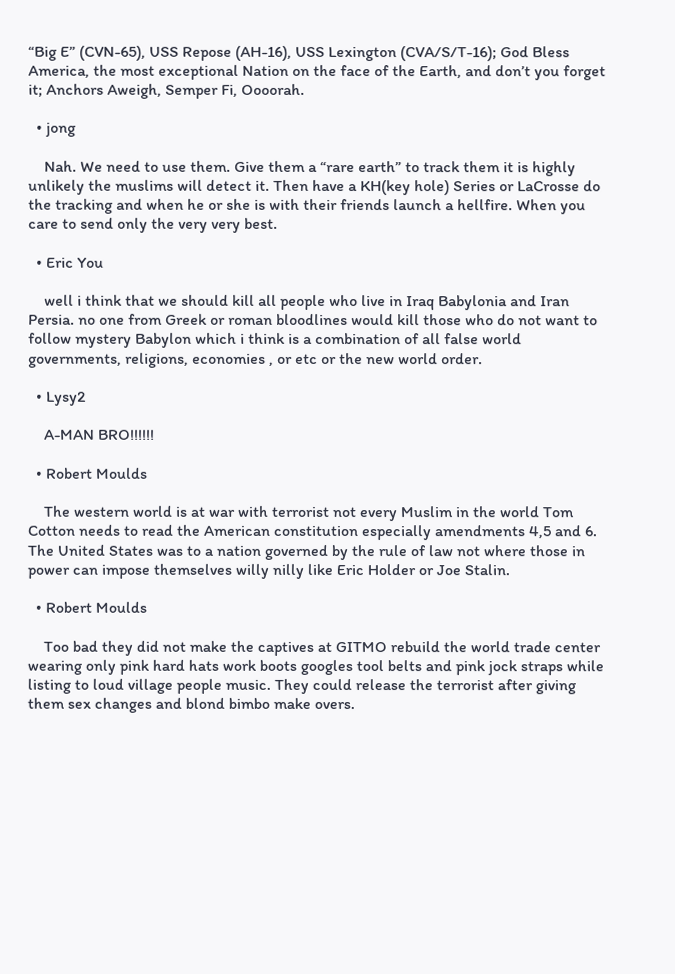“Big E” (CVN-65), USS Repose (AH-16), USS Lexington (CVA/S/T-16); God Bless America, the most exceptional Nation on the face of the Earth, and don’t you forget it; Anchors Aweigh, Semper Fi, Oooorah.

  • jong

    Nah. We need to use them. Give them a “rare earth” to track them it is highly unlikely the muslims will detect it. Then have a KH(key hole) Series or LaCrosse do the tracking and when he or she is with their friends launch a hellfire. When you care to send only the very very best.

  • Eric You

    well i think that we should kill all people who live in Iraq Babylonia and Iran Persia. no one from Greek or roman bloodlines would kill those who do not want to follow mystery Babylon which i think is a combination of all false world governments, religions, economies , or etc or the new world order.

  • Lysy2

    A-MAN BRO!!!!!!

  • Robert Moulds

    The western world is at war with terrorist not every Muslim in the world Tom Cotton needs to read the American constitution especially amendments 4,5 and 6. The United States was to a nation governed by the rule of law not where those in power can impose themselves willy nilly like Eric Holder or Joe Stalin.

  • Robert Moulds

    Too bad they did not make the captives at GITMO rebuild the world trade center wearing only pink hard hats work boots googles tool belts and pink jock straps while listing to loud village people music. They could release the terrorist after giving them sex changes and blond bimbo make overs.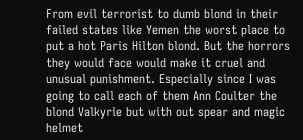From evil terrorist to dumb blond in their failed states like Yemen the worst place to put a hot Paris Hilton blond. But the horrors they would face would make it cruel and unusual punishment. Especially since I was going to call each of them Ann Coulter the blond Valkyrie but with out spear and magic helmet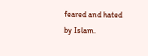feared and hated by Islam.